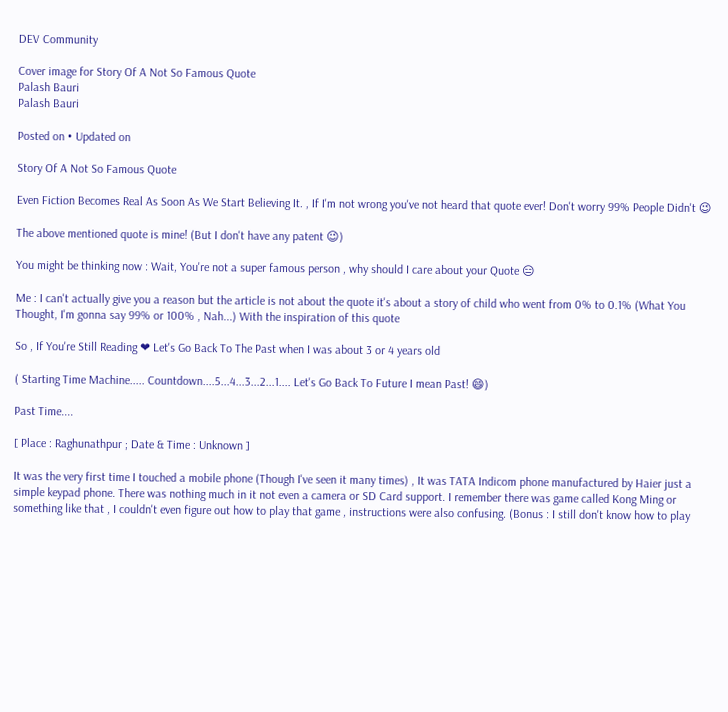DEV Community

Cover image for Story Of A Not So Famous Quote
Palash Bauri
Palash Bauri

Posted on • Updated on

Story Of A Not So Famous Quote

Even Fiction Becomes Real As Soon As We Start Believing It. , If I'm not wrong you've not heard that quote ever! Don't worry 99% People Didn't 😉

The above mentioned quote is mine! (But I don't have any patent 😉)

You might be thinking now : Wait, You're not a super famous person , why should I care about your Quote 😑

Me : I can't actually give you a reason but the article is not about the quote it's about a story of child who went from 0% to 0.1% (What You Thought, I'm gonna say 99% or 100% , Nah...) With the inspiration of this quote

So , If You're Still Reading ❤ Let's Go Back To The Past when I was about 3 or 4 years old

( Starting Time Machine..... Countdown....5...4...3...2...1.... Let's Go Back To Future I mean Past! 😄)

Past Time....

[ Place : Raghunathpur ; Date & Time : Unknown ]

It was the very first time I touched a mobile phone (Though I've seen it many times) , It was TATA Indicom phone manufactured by Haier just a simple keypad phone. There was nothing much in it not even a camera or SD Card support. I remember there was game called Kong Ming or something like that , I couldn't even figure out how to play that game , instructions were also confusing. (Bonus : I still don't know how to play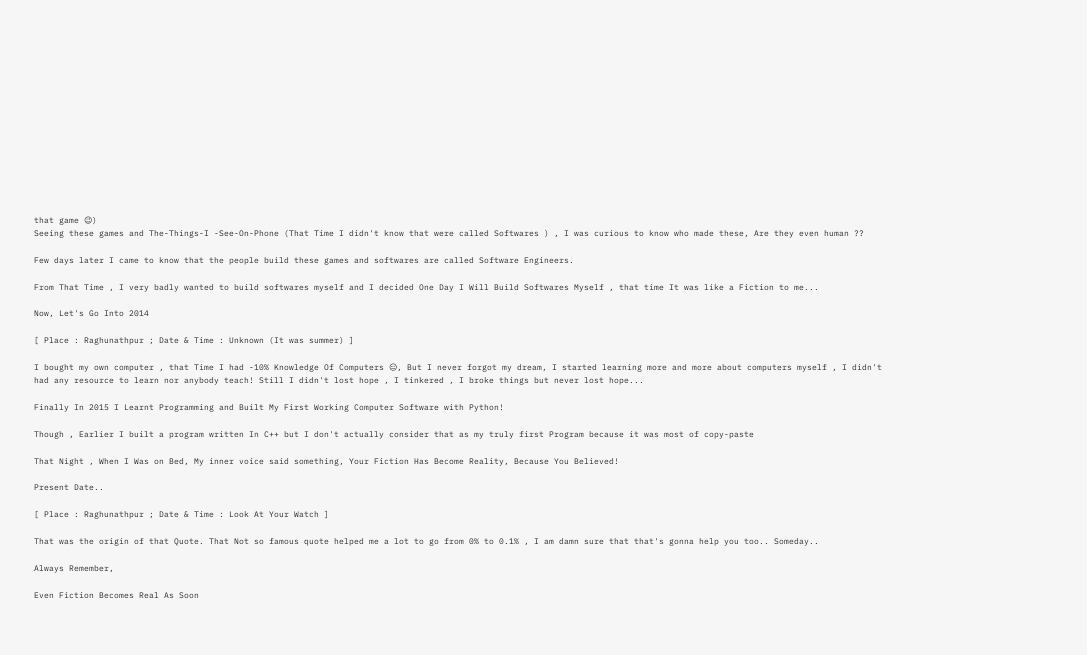that game 😉)
Seeing these games and The-Things-I -See-On-Phone (That Time I didn't know that were called Softwares ) , I was curious to know who made these, Are they even human ??

Few days later I came to know that the people build these games and softwares are called Software Engineers.

From That Time , I very badly wanted to build softwares myself and I decided One Day I Will Build Softwares Myself , that time It was like a Fiction to me...

Now, Let's Go Into 2014

[ Place : Raghunathpur ; Date & Time : Unknown (It was summer) ]

I bought my own computer , that Time I had -10% Knowledge Of Computers 😑, But I never forgot my dream, I started learning more and more about computers myself , I didn't had any resource to learn nor anybody teach! Still I didn't lost hope , I tinkered , I broke things but never lost hope...

Finally In 2015 I Learnt Programming and Built My First Working Computer Software with Python!

Though , Earlier I built a program written In C++ but I don't actually consider that as my truly first Program because it was most of copy-paste

That Night , When I Was on Bed, My inner voice said something, Your Fiction Has Become Reality, Because You Believed!

Present Date..

[ Place : Raghunathpur ; Date & Time : Look At Your Watch ]

That was the origin of that Quote. That Not so famous quote helped me a lot to go from 0% to 0.1% , I am damn sure that that's gonna help you too.. Someday..

Always Remember,

Even Fiction Becomes Real As Soon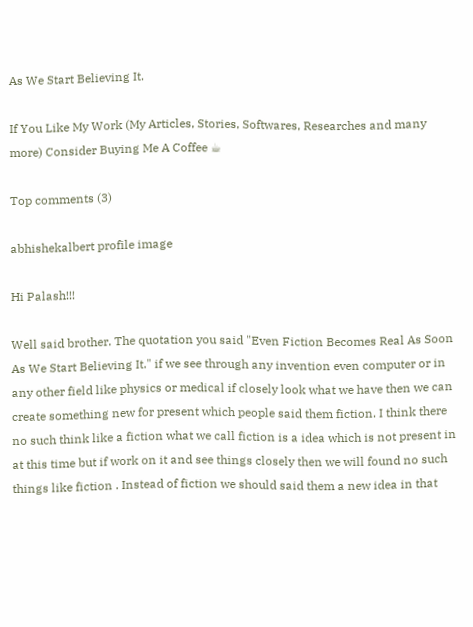As We Start Believing It.

If You Like My Work (My Articles, Stories, Softwares, Researches and many more) Consider Buying Me A Coffee ☕

Top comments (3)

abhishekalbert profile image

Hi Palash!!!

Well said brother. The quotation you said "Even Fiction Becomes Real As Soon As We Start Believing It." if we see through any invention even computer or in any other field like physics or medical if closely look what we have then we can create something new for present which people said them fiction. I think there no such think like a fiction what we call fiction is a idea which is not present in at this time but if work on it and see things closely then we will found no such things like fiction . Instead of fiction we should said them a new idea in that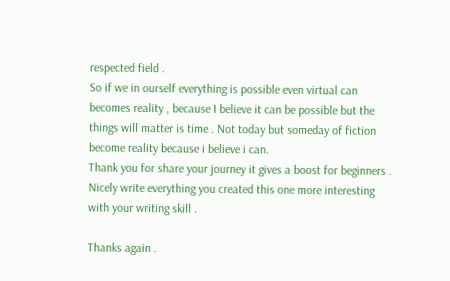respected field .
So if we in ourself everything is possible even virtual can becomes reality , because I believe it can be possible but the things will matter is time . Not today but someday of fiction become reality because i believe i can.
Thank you for share your journey it gives a boost for beginners .
Nicely write everything you created this one more interesting with your writing skill .

Thanks again .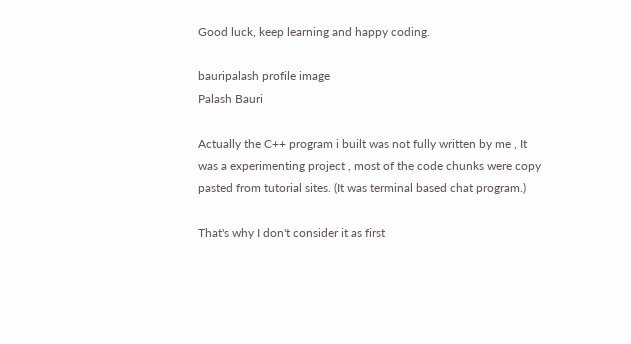Good luck, keep learning and happy coding.

bauripalash profile image
Palash Bauri

Actually the C++ program i built was not fully written by me , It was a experimenting project , most of the code chunks were copy pasted from tutorial sites. (It was terminal based chat program.)

That's why I don't consider it as first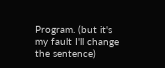Program. (but it's my fault I'll change the sentence)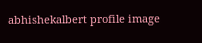abhishekalbert profile image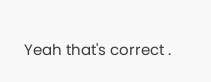Yeah that's correct .